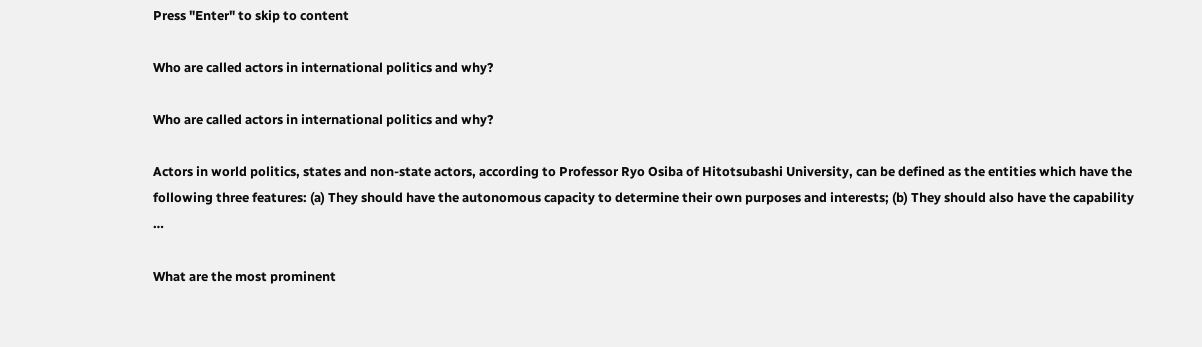Press "Enter" to skip to content

Who are called actors in international politics and why?

Who are called actors in international politics and why?

Actors in world politics, states and non-state actors, according to Professor Ryo Osiba of Hitotsubashi University, can be defined as the entities which have the following three features: (a) They should have the autonomous capacity to determine their own purposes and interests; (b) They should also have the capability …

What are the most prominent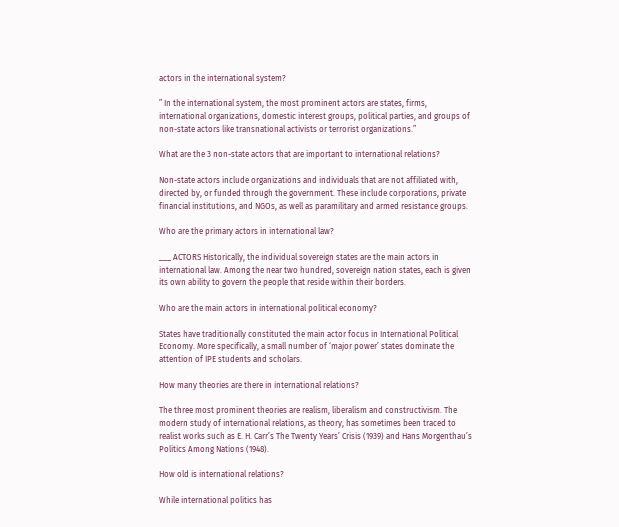actors in the international system?

” In the international system, the most prominent actors are states, firms, international organizations, domestic interest groups, political parties, and groups of non-state actors like transnational activists or terrorist organizations.”

What are the 3 non-state actors that are important to international relations?

Non-state actors include organizations and individuals that are not affiliated with, directed by, or funded through the government. These include corporations, private financial institutions, and NGOs, as well as paramilitary and armed resistance groups.

Who are the primary actors in international law?

___ ACTORS Historically, the individual sovereign states are the main actors in international law. Among the near two hundred, sovereign nation states, each is given its own ability to govern the people that reside within their borders.

Who are the main actors in international political economy?

States have traditionally constituted the main actor focus in International Political Economy. More specifically, a small number of ‘major power’ states dominate the attention of IPE students and scholars.

How many theories are there in international relations?

The three most prominent theories are realism, liberalism and constructivism. The modern study of international relations, as theory, has sometimes been traced to realist works such as E. H. Carr’s The Twenty Years’ Crisis (1939) and Hans Morgenthau’s Politics Among Nations (1948).

How old is international relations?

While international politics has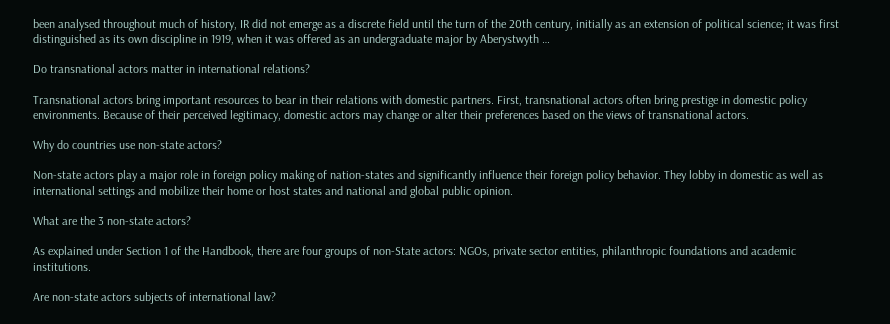been analysed throughout much of history, IR did not emerge as a discrete field until the turn of the 20th century, initially as an extension of political science; it was first distinguished as its own discipline in 1919, when it was offered as an undergraduate major by Aberystwyth …

Do transnational actors matter in international relations?

Transnational actors bring important resources to bear in their relations with domestic partners. First, transnational actors often bring prestige in domestic policy environments. Because of their perceived legitimacy, domestic actors may change or alter their preferences based on the views of transnational actors.

Why do countries use non-state actors?

Non-state actors play a major role in foreign policy making of nation-states and significantly influence their foreign policy behavior. They lobby in domestic as well as international settings and mobilize their home or host states and national and global public opinion.

What are the 3 non-state actors?

As explained under Section 1 of the Handbook, there are four groups of non‑State actors: NGOs, private sector entities, philanthropic foundations and academic institutions.

Are non-state actors subjects of international law?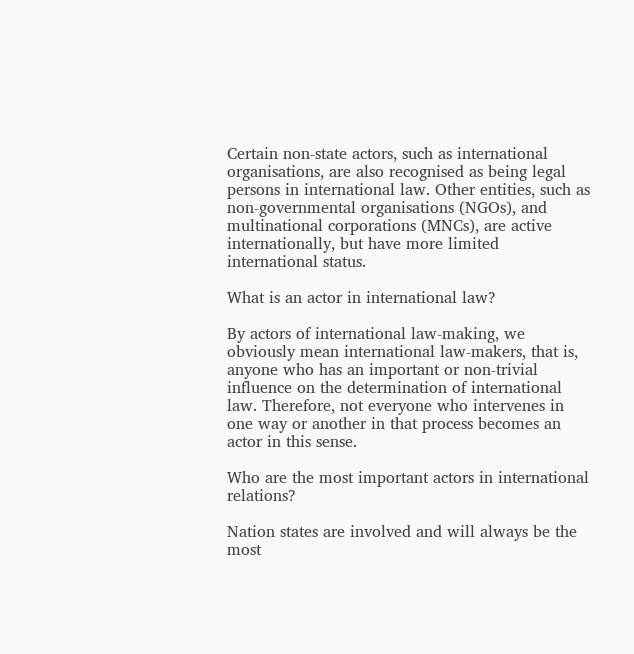Certain non-state actors, such as international organisations, are also recognised as being legal persons in international law. Other entities, such as non-governmental organisations (NGOs), and multinational corporations (MNCs), are active internationally, but have more limited international status.

What is an actor in international law?

By actors of international law-making, we obviously mean international law-makers, that is, anyone who has an important or non-trivial influence on the determination of international law. Therefore, not everyone who intervenes in one way or another in that process becomes an actor in this sense.

Who are the most important actors in international relations?

Nation states are involved and will always be the most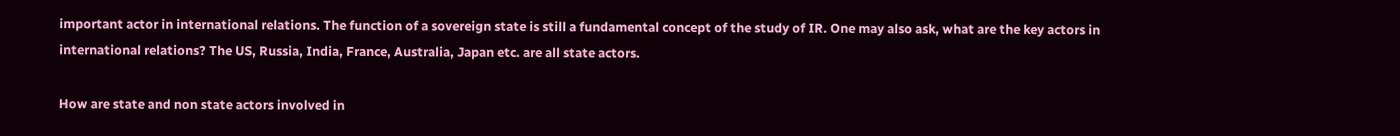important actor in international relations. The function of a sovereign state is still a fundamental concept of the study of IR. One may also ask, what are the key actors in international relations? The US, Russia, India, France, Australia, Japan etc. are all state actors.

How are state and non state actors involved in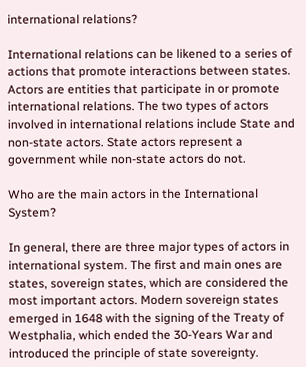international relations?

International relations can be likened to a series of actions that promote interactions between states. Actors are entities that participate in or promote international relations. The two types of actors involved in international relations include State and non-state actors. State actors represent a government while non-state actors do not.

Who are the main actors in the International System?

In general, there are three major types of actors in international system. The first and main ones are states, sovereign states, which are considered the most important actors. Modern sovereign states emerged in 1648 with the signing of the Treaty of Westphalia, which ended the 30-Years War and introduced the principle of state sovereignty.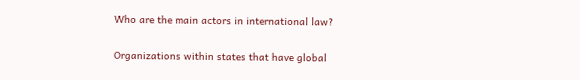Who are the main actors in international law?

Organizations within states that have global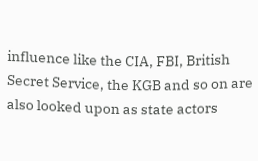influence like the CIA, FBI, British Secret Service, the KGB and so on are also looked upon as state actors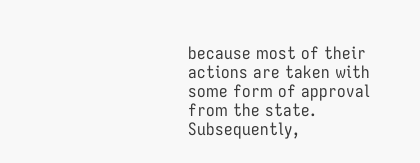because most of their actions are taken with some form of approval from the state. Subsequently,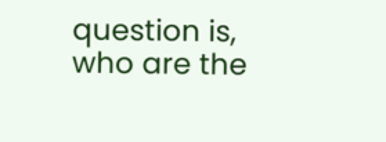question is, who are the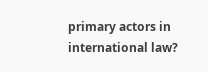primary actors in international law?